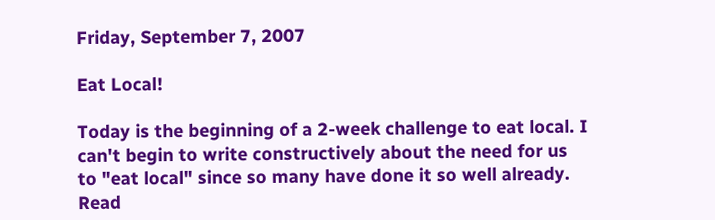Friday, September 7, 2007

Eat Local!

Today is the beginning of a 2-week challenge to eat local. I can't begin to write constructively about the need for us to "eat local" since so many have done it so well already. Read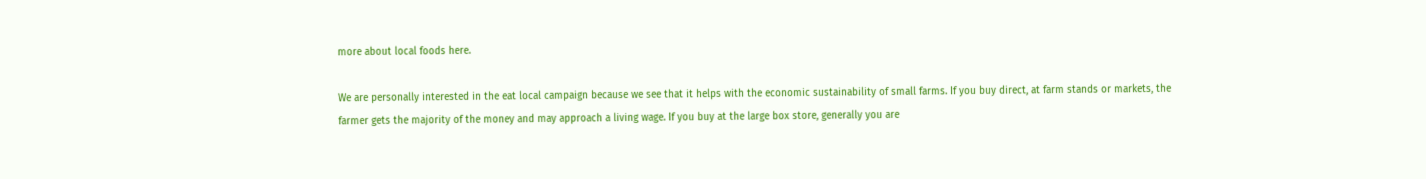more about local foods here.

We are personally interested in the eat local campaign because we see that it helps with the economic sustainability of small farms. If you buy direct, at farm stands or markets, the farmer gets the majority of the money and may approach a living wage. If you buy at the large box store, generally you are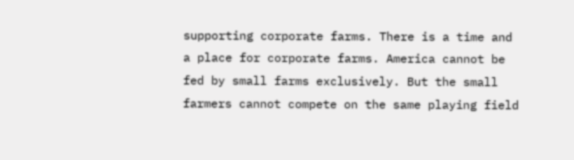supporting corporate farms. There is a time and a place for corporate farms. America cannot be fed by small farms exclusively. But the small farmers cannot compete on the same playing field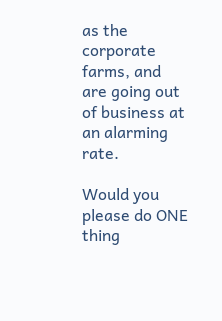as the corporate farms, and are going out of business at an alarming rate.

Would you please do ONE thing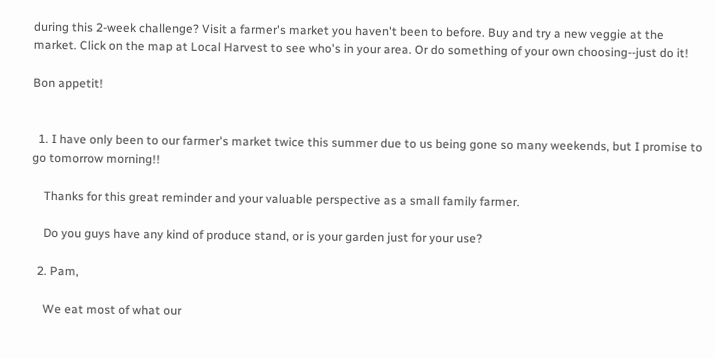during this 2-week challenge? Visit a farmer's market you haven't been to before. Buy and try a new veggie at the market. Click on the map at Local Harvest to see who's in your area. Or do something of your own choosing--just do it!

Bon appetit!


  1. I have only been to our farmer's market twice this summer due to us being gone so many weekends, but I promise to go tomorrow morning!!

    Thanks for this great reminder and your valuable perspective as a small family farmer.

    Do you guys have any kind of produce stand, or is your garden just for your use?

  2. Pam,

    We eat most of what our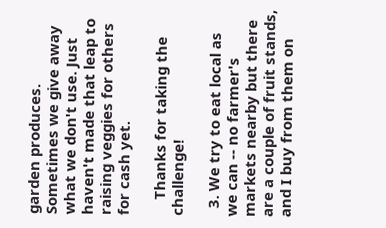garden produces. Sometimes we give away what we don't use. Just haven't made that leap to raising veggies for others for cash yet.

    Thanks for taking the challenge!

  3. We try to eat local as we can -- no farmer's markets nearby but there are a couple of fruit stands, and I buy from them on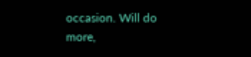occasion. Will do more,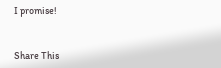I promise!


Share This